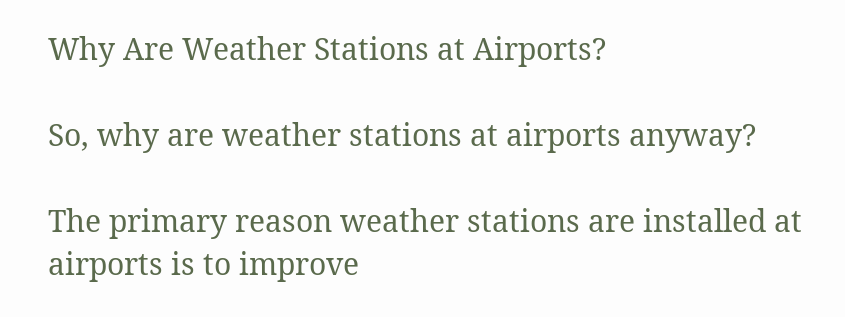Why Are Weather Stations at Airports?

So, why are weather stations at airports anyway?

The primary reason weather stations are installed at airports is to improve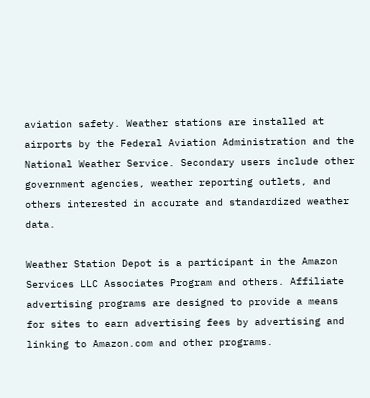aviation safety. Weather stations are installed at airports by the Federal Aviation Administration and the National Weather Service. Secondary users include other government agencies, weather reporting outlets, and others interested in accurate and standardized weather data.

Weather Station Depot is a participant in the Amazon Services LLC Associates Program and others. Affiliate advertising programs are designed to provide a means for sites to earn advertising fees by advertising and linking to Amazon.com and other programs.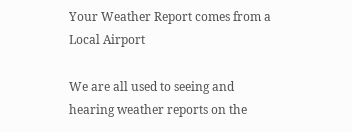Your Weather Report comes from a Local Airport

We are all used to seeing and hearing weather reports on the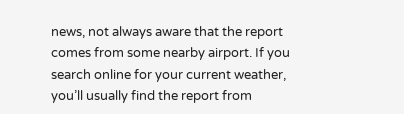news, not always aware that the report comes from some nearby airport. If you search online for your current weather, you’ll usually find the report from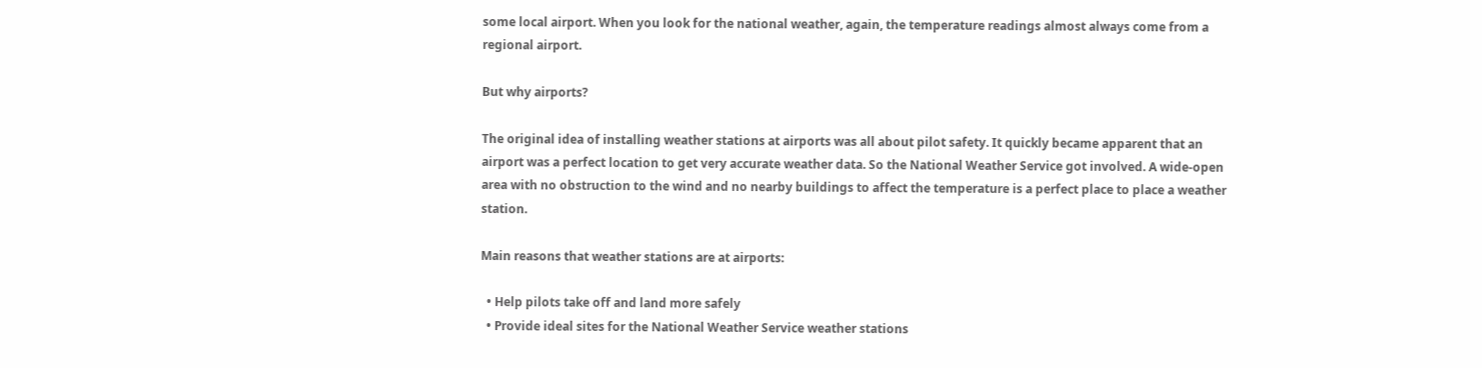some local airport. When you look for the national weather, again, the temperature readings almost always come from a regional airport.

But why airports?

The original idea of installing weather stations at airports was all about pilot safety. It quickly became apparent that an airport was a perfect location to get very accurate weather data. So the National Weather Service got involved. A wide-open area with no obstruction to the wind and no nearby buildings to affect the temperature is a perfect place to place a weather station.

Main reasons that weather stations are at airports:

  • Help pilots take off and land more safely
  • Provide ideal sites for the National Weather Service weather stations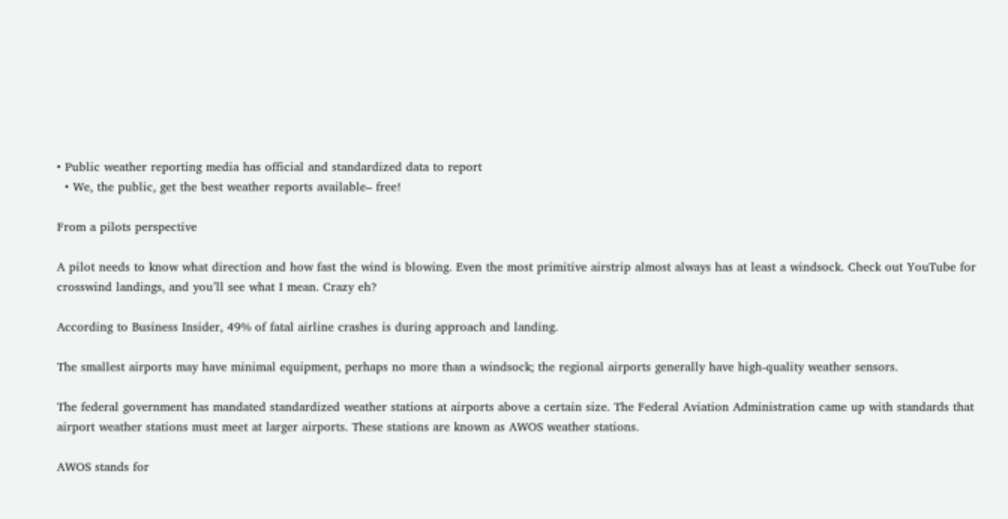• Public weather reporting media has official and standardized data to report
  • We, the public, get the best weather reports available– free!

From a pilots perspective

A pilot needs to know what direction and how fast the wind is blowing. Even the most primitive airstrip almost always has at least a windsock. Check out YouTube for crosswind landings, and you’ll see what I mean. Crazy eh?

According to Business Insider, 49% of fatal airline crashes is during approach and landing.

The smallest airports may have minimal equipment, perhaps no more than a windsock; the regional airports generally have high-quality weather sensors.

The federal government has mandated standardized weather stations at airports above a certain size. The Federal Aviation Administration came up with standards that airport weather stations must meet at larger airports. These stations are known as AWOS weather stations.

AWOS stands for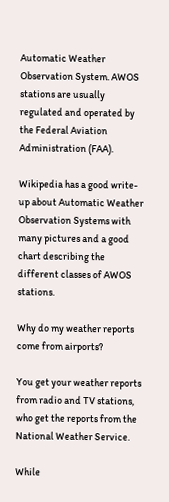Automatic Weather Observation System. AWOS stations are usually regulated and operated by the Federal Aviation Administration (FAA).

Wikipedia has a good write-up about Automatic Weather Observation Systems with many pictures and a good chart describing the different classes of AWOS stations.

Why do my weather reports come from airports?

You get your weather reports from radio and TV stations, who get the reports from the National Weather Service.

While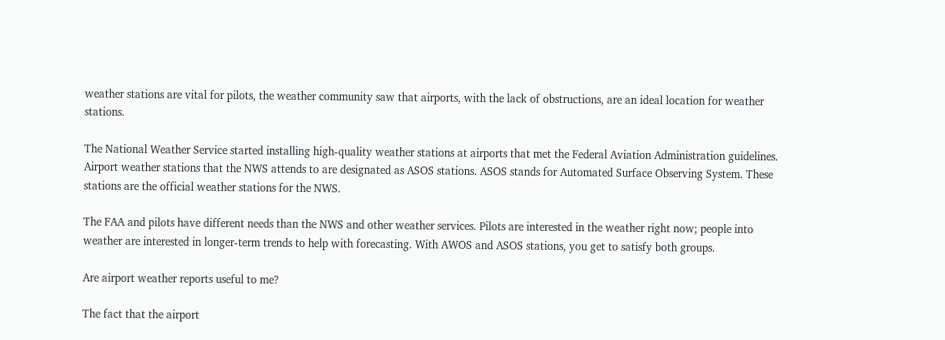weather stations are vital for pilots, the weather community saw that airports, with the lack of obstructions, are an ideal location for weather stations.

The National Weather Service started installing high-quality weather stations at airports that met the Federal Aviation Administration guidelines. Airport weather stations that the NWS attends to are designated as ASOS stations. ASOS stands for Automated Surface Observing System. These stations are the official weather stations for the NWS.

The FAA and pilots have different needs than the NWS and other weather services. Pilots are interested in the weather right now; people into weather are interested in longer-term trends to help with forecasting. With AWOS and ASOS stations, you get to satisfy both groups.

Are airport weather reports useful to me?

The fact that the airport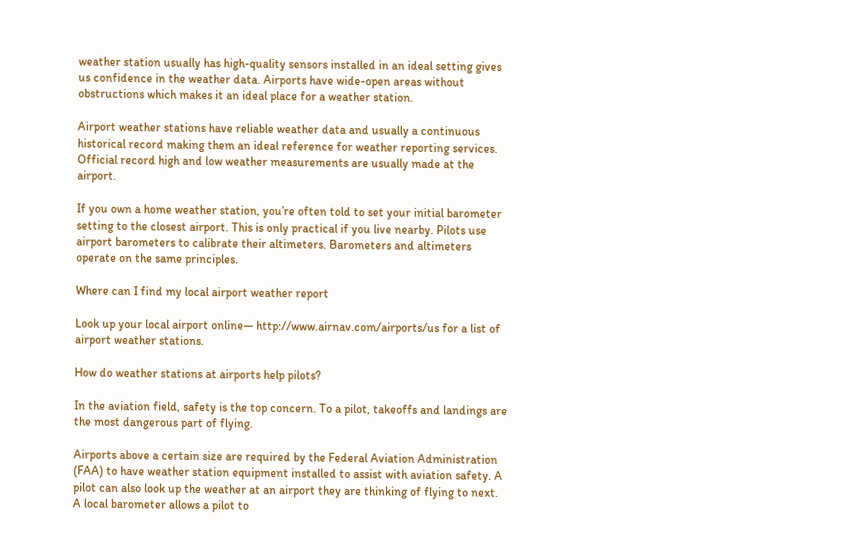weather station usually has high-quality sensors installed in an ideal setting gives us confidence in the weather data. Airports have wide-open areas without obstructions which makes it an ideal place for a weather station.

Airport weather stations have reliable weather data and usually a continuous historical record making them an ideal reference for weather reporting services. Official record high and low weather measurements are usually made at the airport.

If you own a home weather station, you’re often told to set your initial barometer setting to the closest airport. This is only practical if you live nearby. Pilots use airport barometers to calibrate their altimeters. Barometers and altimeters operate on the same principles.

Where can I find my local airport weather report

Look up your local airport online— http://www.airnav.com/airports/us for a list of airport weather stations.

How do weather stations at airports help pilots?

In the aviation field, safety is the top concern. To a pilot, takeoffs and landings are the most dangerous part of flying.

Airports above a certain size are required by the Federal Aviation Administration (FAA) to have weather station equipment installed to assist with aviation safety. A pilot can also look up the weather at an airport they are thinking of flying to next. A local barometer allows a pilot to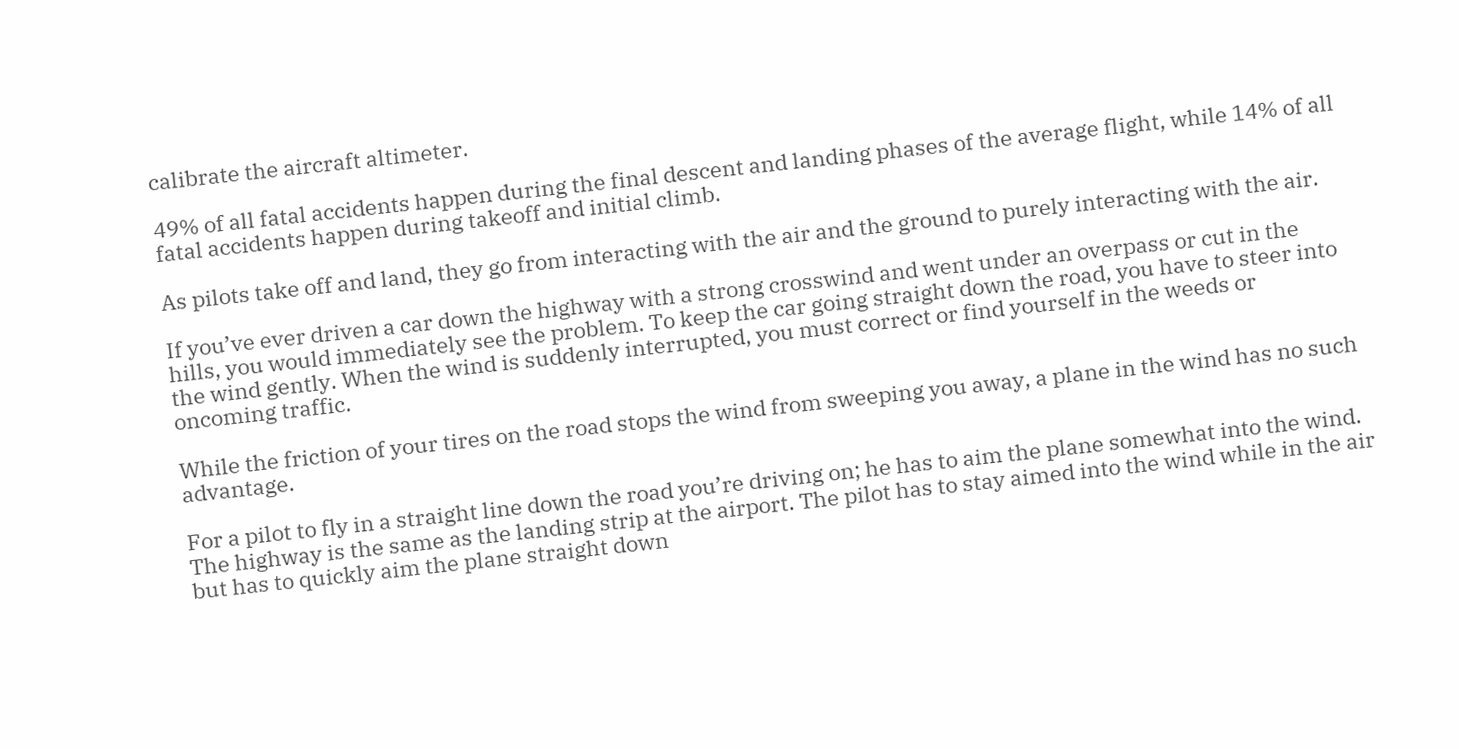calibrate the aircraft altimeter.

49% of all fatal accidents happen during the final descent and landing phases of the average flight, while 14% of all fatal accidents happen during takeoff and initial climb.

As pilots take off and land, they go from interacting with the air and the ground to purely interacting with the air.

If you’ve ever driven a car down the highway with a strong crosswind and went under an overpass or cut in the hills, you would immediately see the problem. To keep the car going straight down the road, you have to steer into the wind gently. When the wind is suddenly interrupted, you must correct or find yourself in the weeds or oncoming traffic.

While the friction of your tires on the road stops the wind from sweeping you away, a plane in the wind has no such advantage.

For a pilot to fly in a straight line down the road you’re driving on; he has to aim the plane somewhat into the wind. The highway is the same as the landing strip at the airport. The pilot has to stay aimed into the wind while in the air but has to quickly aim the plane straight down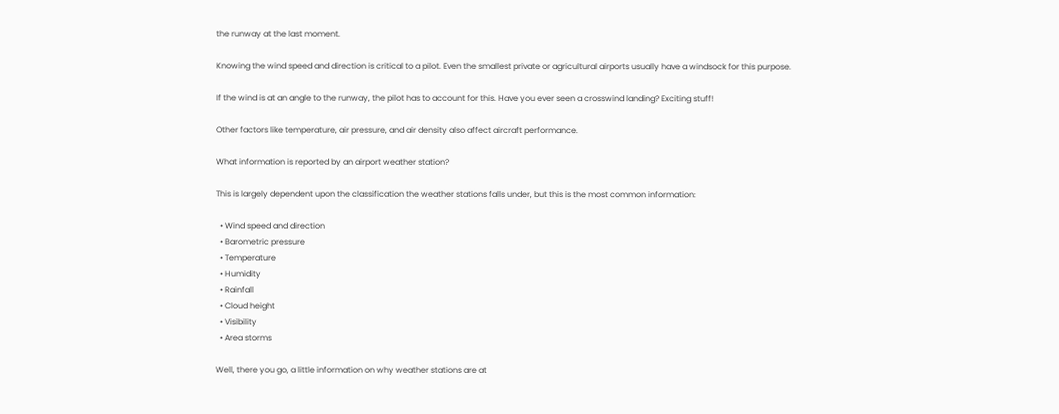the runway at the last moment.

Knowing the wind speed and direction is critical to a pilot. Even the smallest private or agricultural airports usually have a windsock for this purpose.

If the wind is at an angle to the runway, the pilot has to account for this. Have you ever seen a crosswind landing? Exciting stuff!

Other factors like temperature, air pressure, and air density also affect aircraft performance.

What information is reported by an airport weather station?

This is largely dependent upon the classification the weather stations falls under, but this is the most common information:

  • Wind speed and direction
  • Barometric pressure
  • Temperature
  • Humidity
  • Rainfall
  • Cloud height
  • Visibility
  • Area storms

Well, there you go, a little information on why weather stations are at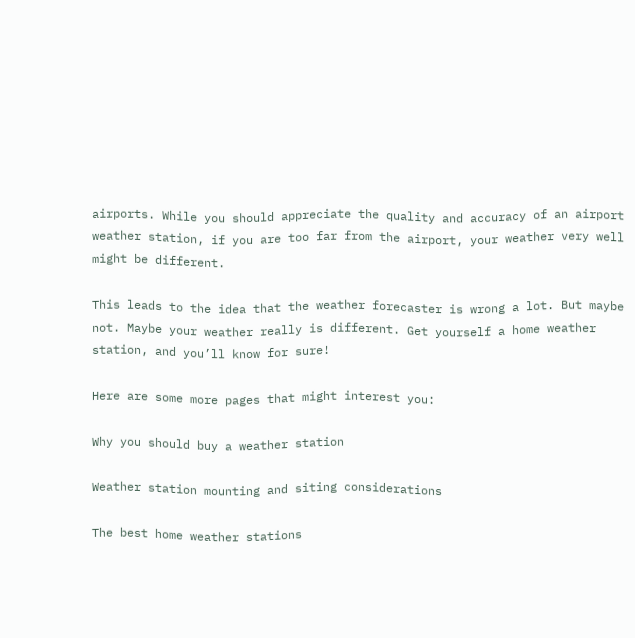airports. While you should appreciate the quality and accuracy of an airport weather station, if you are too far from the airport, your weather very well might be different.

This leads to the idea that the weather forecaster is wrong a lot. But maybe not. Maybe your weather really is different. Get yourself a home weather station, and you’ll know for sure!

Here are some more pages that might interest you:

Why you should buy a weather station

Weather station mounting and siting considerations

The best home weather stations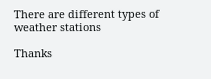There are different types of weather stations

Thanks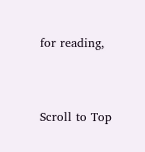for reading,


Scroll to Top